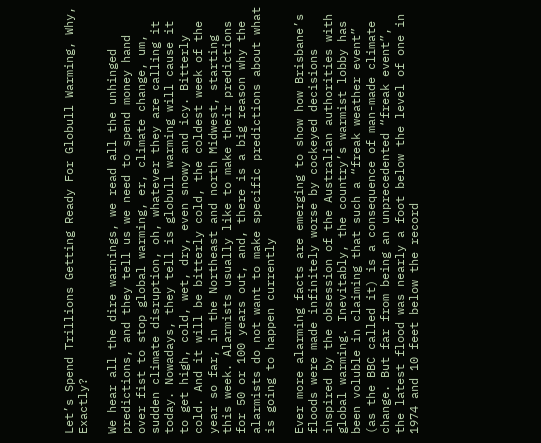Let’s Spend Trillions Getting Ready For Globull Warming, Why, Exactly?

We hear all the dire warnings, we read all the unhinged predictions, and they tell us we need to spend money hand over fist to stop global warming, er, climate change, um, sudden climate disruption, oh, whatever they are calling it today. Nowadays, they tell is globull warming will cause it to get high, cold, wet, dry, even snowy and icy. Bitterly cold. And it will be bitterly cold, the coldest week of the year so far, in the Northeast and north Midwest, starting this week. Alarmists usually like to make their predictions for 50 or 100 years out, and, there is a big reason why the alarmists do not want to make specific predictions about what is going to happen currently

Ever more alarming facts are emerging to show how Brisbane’s floods were made infinitely worse by cockeyed decisions inspired by the obsession of the Australian authorities with global warming. Inevitably, the country’s warmist lobby has been voluble in claiming that such a “freak weather event” (as the BBC called it) is a consequence of man-made climate change. But far from being an unprecedented “freak event”, the latest flood was nearly a foot below the level of one in 1974 and 10 feet below the record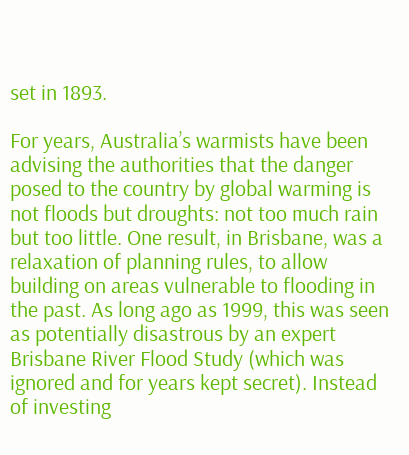set in 1893.

For years, Australia’s warmists have been advising the authorities that the danger posed to the country by global warming is not floods but droughts: not too much rain but too little. One result, in Brisbane, was a relaxation of planning rules, to allow building on areas vulnerable to flooding in the past. As long ago as 1999, this was seen as potentially disastrous by an expert Brisbane River Flood Study (which was ignored and for years kept secret). Instead of investing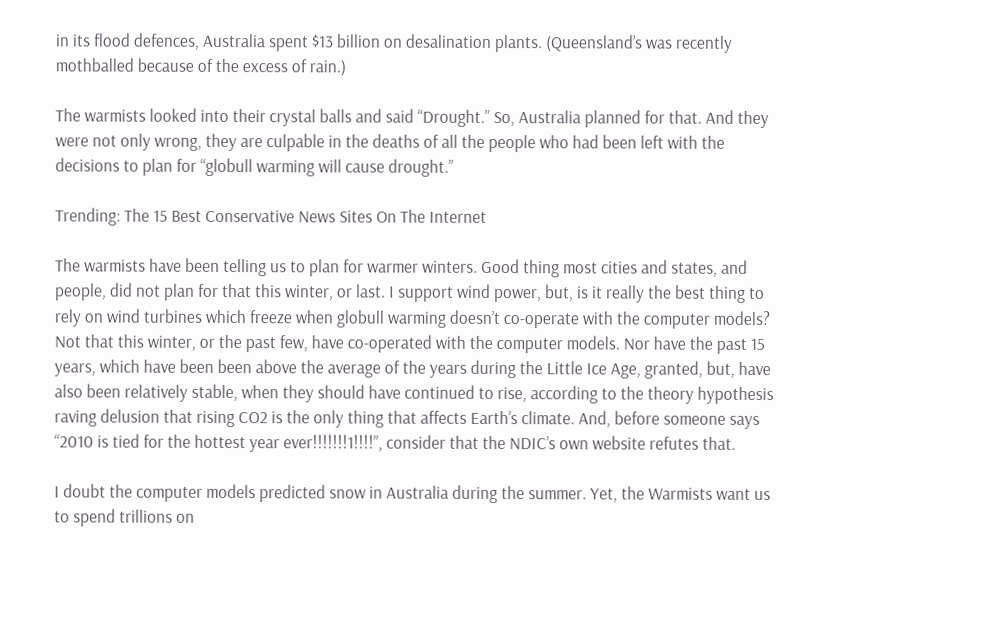in its flood defences, Australia spent $13 billion on desalination plants. (Queensland’s was recently mothballed because of the excess of rain.)

The warmists looked into their crystal balls and said “Drought.” So, Australia planned for that. And they were not only wrong, they are culpable in the deaths of all the people who had been left with the decisions to plan for “globull warming will cause drought.”

Trending: The 15 Best Conservative News Sites On The Internet

The warmists have been telling us to plan for warmer winters. Good thing most cities and states, and people, did not plan for that this winter, or last. I support wind power, but, is it really the best thing to rely on wind turbines which freeze when globull warming doesn’t co-operate with the computer models? Not that this winter, or the past few, have co-operated with the computer models. Nor have the past 15 years, which have been been above the average of the years during the Little Ice Age, granted, but, have also been relatively stable, when they should have continued to rise, according to the theory hypothesis raving delusion that rising CO2 is the only thing that affects Earth’s climate. And, before someone says “2010 is tied for the hottest year ever!!!!!!!1!!!!”, consider that the NDIC’s own website refutes that.

I doubt the computer models predicted snow in Australia during the summer. Yet, the Warmists want us to spend trillions on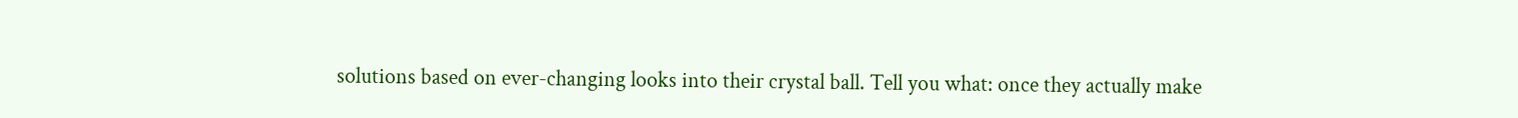solutions based on ever-changing looks into their crystal ball. Tell you what: once they actually make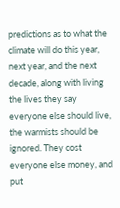predictions as to what the climate will do this year, next year, and the next decade, along with living the lives they say everyone else should live, the warmists should be ignored. They cost everyone else money, and put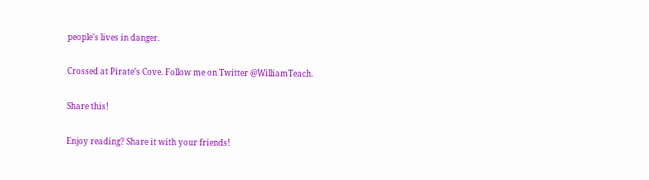people’s lives in danger.

Crossed at Pirate’s Cove. Follow me on Twitter @WilliamTeach.

Share this!

Enjoy reading? Share it with your friends!